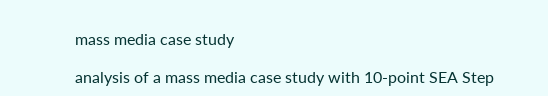mass media case study

analysis of a mass media case study with 10-point SEA Step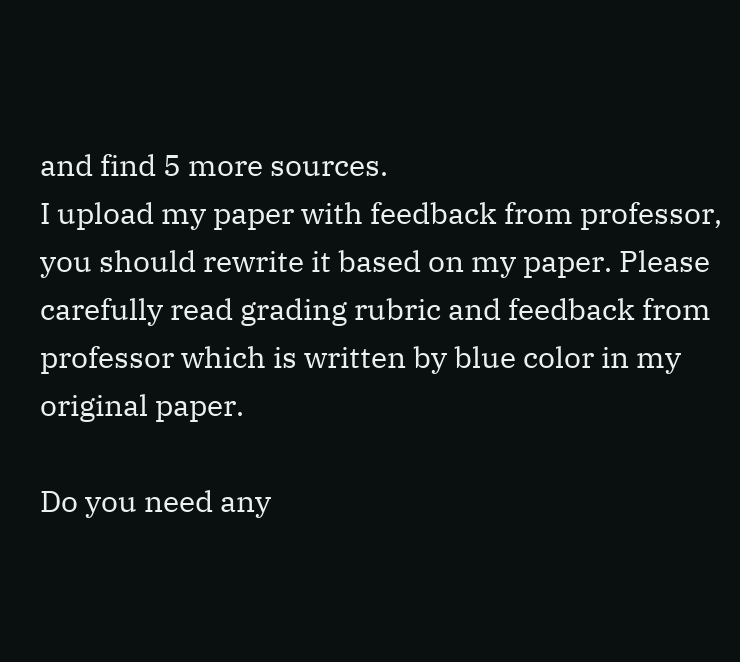and find 5 more sources.
I upload my paper with feedback from professor, you should rewrite it based on my paper. Please carefully read grading rubric and feedback from professor which is written by blue color in my original paper.

Do you need any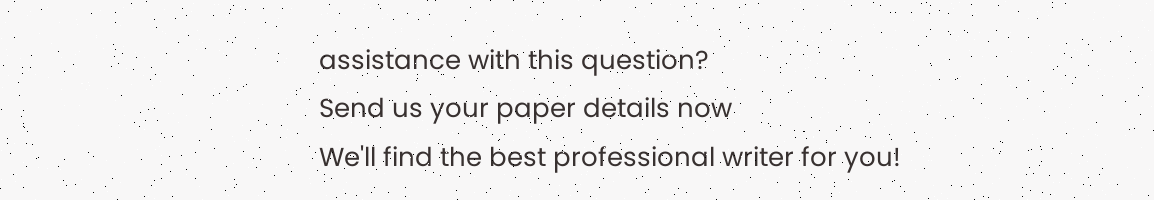assistance with this question?
Send us your paper details now
We'll find the best professional writer for you!